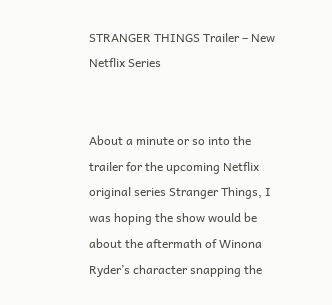STRANGER THINGS Trailer – New Netflix Series


About a minute or so into the trailer for the upcoming Netflix original series Stranger Things, I was hoping the show would be about the aftermath of Winona Ryder’s character snapping the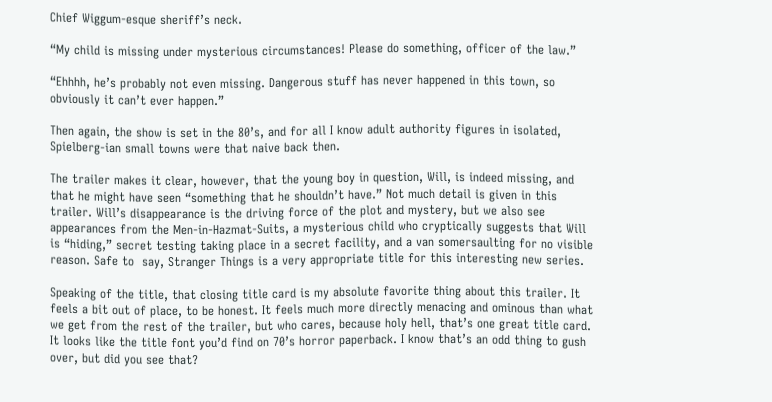Chief Wiggum-esque sheriff’s neck.

“My child is missing under mysterious circumstances! Please do something, officer of the law.”

“Ehhhh, he’s probably not even missing. Dangerous stuff has never happened in this town, so obviously it can’t ever happen.”

Then again, the show is set in the 80’s, and for all I know adult authority figures in isolated, Spielberg-ian small towns were that naive back then.

The trailer makes it clear, however, that the young boy in question, Will, is indeed missing, and that he might have seen “something that he shouldn’t have.” Not much detail is given in this trailer. Will’s disappearance is the driving force of the plot and mystery, but we also see appearances from the Men-in-Hazmat-Suits, a mysterious child who cryptically suggests that Will is “hiding,” secret testing taking place in a secret facility, and a van somersaulting for no visible reason. Safe to  say, Stranger Things is a very appropriate title for this interesting new series.

Speaking of the title, that closing title card is my absolute favorite thing about this trailer. It feels a bit out of place, to be honest. It feels much more directly menacing and ominous than what we get from the rest of the trailer, but who cares, because holy hell, that’s one great title card. It looks like the title font you’d find on 70’s horror paperback. I know that’s an odd thing to gush over, but did you see that?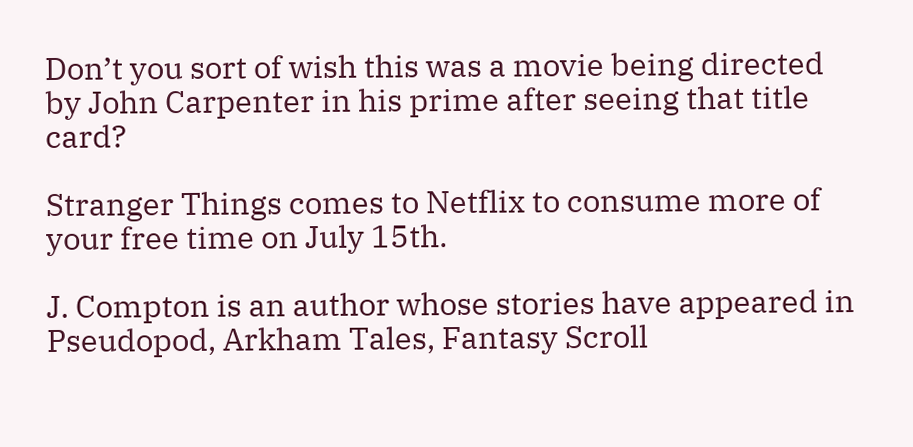Don’t you sort of wish this was a movie being directed by John Carpenter in his prime after seeing that title card?

Stranger Things comes to Netflix to consume more of your free time on July 15th.

J. Compton is an author whose stories have appeared in Pseudopod, Arkham Tales, Fantasy Scroll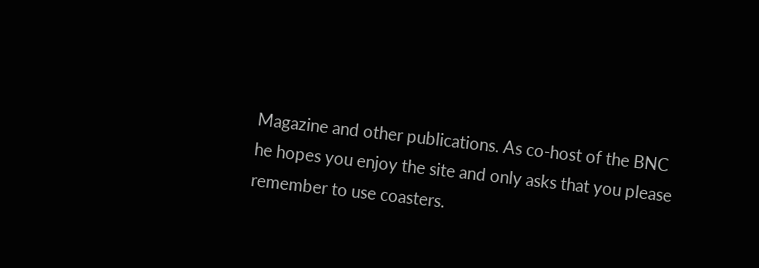Magazine and other publications. As co-host of the BNC he hopes you enjoy the site and only asks that you please remember to use coasters.